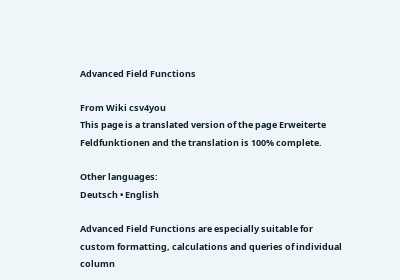Advanced Field Functions

From Wiki csv4you
This page is a translated version of the page Erweiterte Feldfunktionen and the translation is 100% complete.

Other languages:
Deutsch • English

Advanced Field Functions are especially suitable for custom formatting, calculations and queries of individual column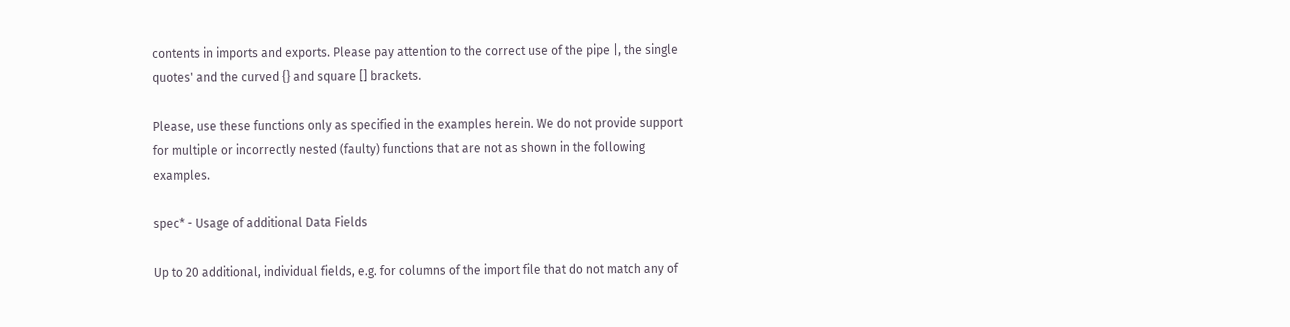contents in imports and exports. Please pay attention to the correct use of the pipe |, the single quotes' and the curved {} and square [] brackets.

Please, use these functions only as specified in the examples herein. We do not provide support for multiple or incorrectly nested (faulty) functions that are not as shown in the following examples.

spec* - Usage of additional Data Fields

Up to 20 additional, individual fields, e.g. for columns of the import file that do not match any of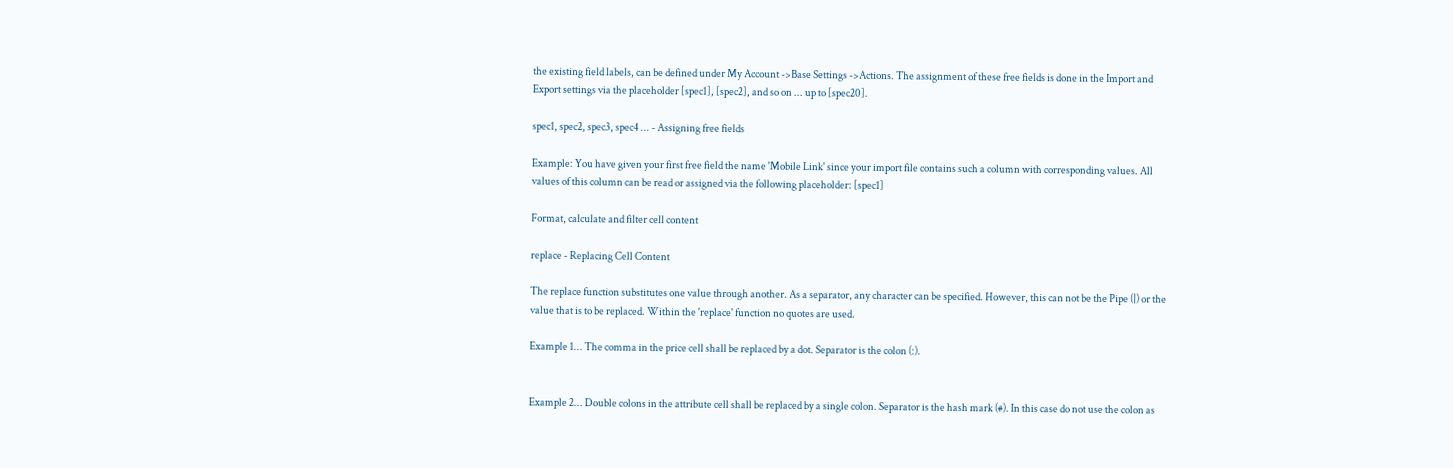the existing field labels, can be defined under My Account ->Base Settings ->Actions. The assignment of these free fields is done in the Import and Export settings via the placeholder [spec1], [spec2], and so on ... up to [spec20].

spec1, spec2, spec3, spec4 ... - Assigning free fields

Example: You have given your first free field the name 'Mobile Link' since your import file contains such a column with corresponding values. All values of this column can be read or assigned via the following placeholder: [spec1]

Format, calculate and filter cell content

replace - Replacing Cell Content

The replace function substitutes one value through another. As a separator, any character can be specified. However, this can not be the Pipe (|) or the value that is to be replaced. Within the 'replace' function no quotes are used.

Example 1... The comma in the price cell shall be replaced by a dot. Separator is the colon (:).


Example 2... Double colons in the attribute cell shall be replaced by a single colon. Separator is the hash mark (#). In this case do not use the colon as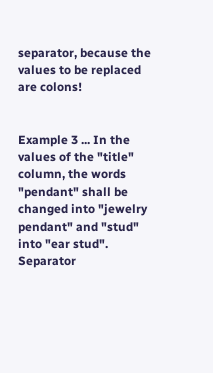separator, because the values to be replaced are colons!


Example 3 ... In the values of the "title" column, the words "pendant" shall be changed into "jewelry pendant" and "stud" into "ear stud". Separator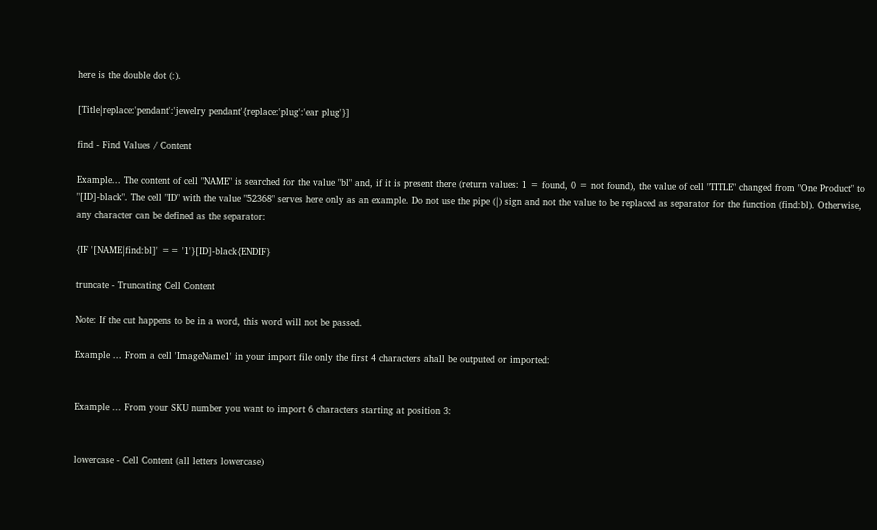here is the double dot (:).

[Title|replace:'pendant':'jewelry pendant'{replace:'plug':'ear plug'}]

find - Find Values / Content

Example... The content of cell "NAME" is searched for the value "bl" and, if it is present there (return values: 1 = found, 0 = not found), the value of cell "TITLE" changed from "One Product" to "[ID]-black". The cell "ID" with the value "52368" serves here only as an example. Do not use the pipe (|) sign and not the value to be replaced as separator for the function (find:bl). Otherwise, any character can be defined as the separator:

{IF '[NAME|find:bl]' == '1'}[ID]-black{ENDIF}

truncate - Truncating Cell Content

Note: If the cut happens to be in a word, this word will not be passed.

Example ... From a cell 'ImageName1' in your import file only the first 4 characters ahall be outputed or imported:


Example ... From your SKU number you want to import 6 characters starting at position 3:


lowercase - Cell Content (all letters lowercase)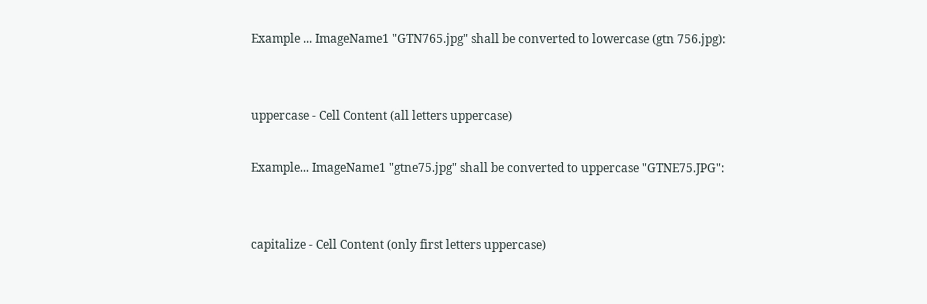Example ... ImageName1 "GTN765.jpg" shall be converted to lowercase (gtn 756.jpg):


uppercase - Cell Content (all letters uppercase)

Example... ImageName1 "gtne75.jpg" shall be converted to uppercase "GTNE75.JPG":


capitalize - Cell Content (only first letters uppercase)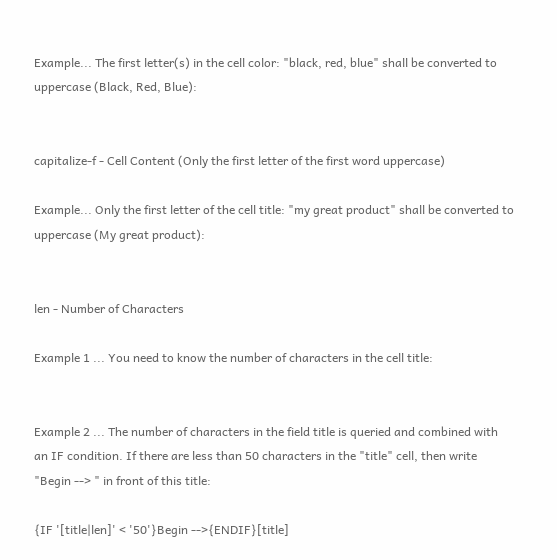Example... The first letter(s) in the cell color: "black, red, blue" shall be converted to uppercase (Black, Red, Blue):


capitalize-f - Cell Content (Only the first letter of the first word uppercase)

Example... Only the first letter of the cell title: "my great product" shall be converted to uppercase (My great product):


len - Number of Characters

Example 1 ... You need to know the number of characters in the cell title:


Example 2 ... The number of characters in the field title is queried and combined with an IF condition. If there are less than 50 characters in the "title" cell, then write "Begin --> " in front of this title:

{IF '[title|len]' < '50'}Begin -->{ENDIF}[title]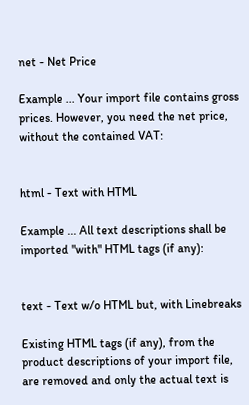net - Net Price

Example ... Your import file contains gross prices. However, you need the net price, without the contained VAT:


html - Text with HTML

Example ... All text descriptions shall be imported "with" HTML tags (if any):


text - Text w/o HTML but, with Linebreaks

Existing HTML tags (if any), from the product descriptions of your import file, are removed and only the actual text is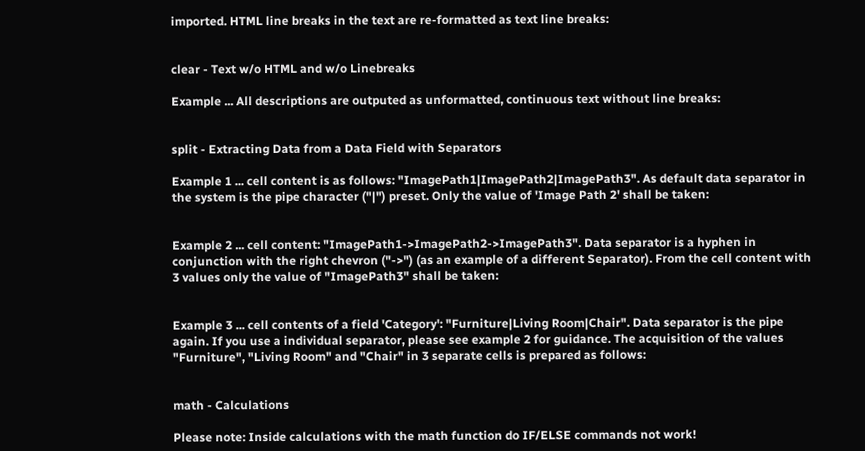imported. HTML line breaks in the text are re-formatted as text line breaks:


clear - Text w/o HTML and w/o Linebreaks

Example ... All descriptions are outputed as unformatted, continuous text without line breaks:


split - Extracting Data from a Data Field with Separators

Example 1 ... cell content is as follows: "ImagePath1|ImagePath2|ImagePath3". As default data separator in the system is the pipe character ("|") preset. Only the value of 'Image Path 2' shall be taken:


Example 2 ... cell content: "ImagePath1->ImagePath2->ImagePath3". Data separator is a hyphen in conjunction with the right chevron ("->") (as an example of a different Separator). From the cell content with 3 values only the value of "ImagePath3" shall be taken:


Example 3 ... cell contents of a field 'Category': "Furniture|Living Room|Chair". Data separator is the pipe again. If you use a individual separator, please see example 2 for guidance. The acquisition of the values "Furniture", "Living Room" and "Chair" in 3 separate cells is prepared as follows:


math - Calculations

Please note: Inside calculations with the math function do IF/ELSE commands not work!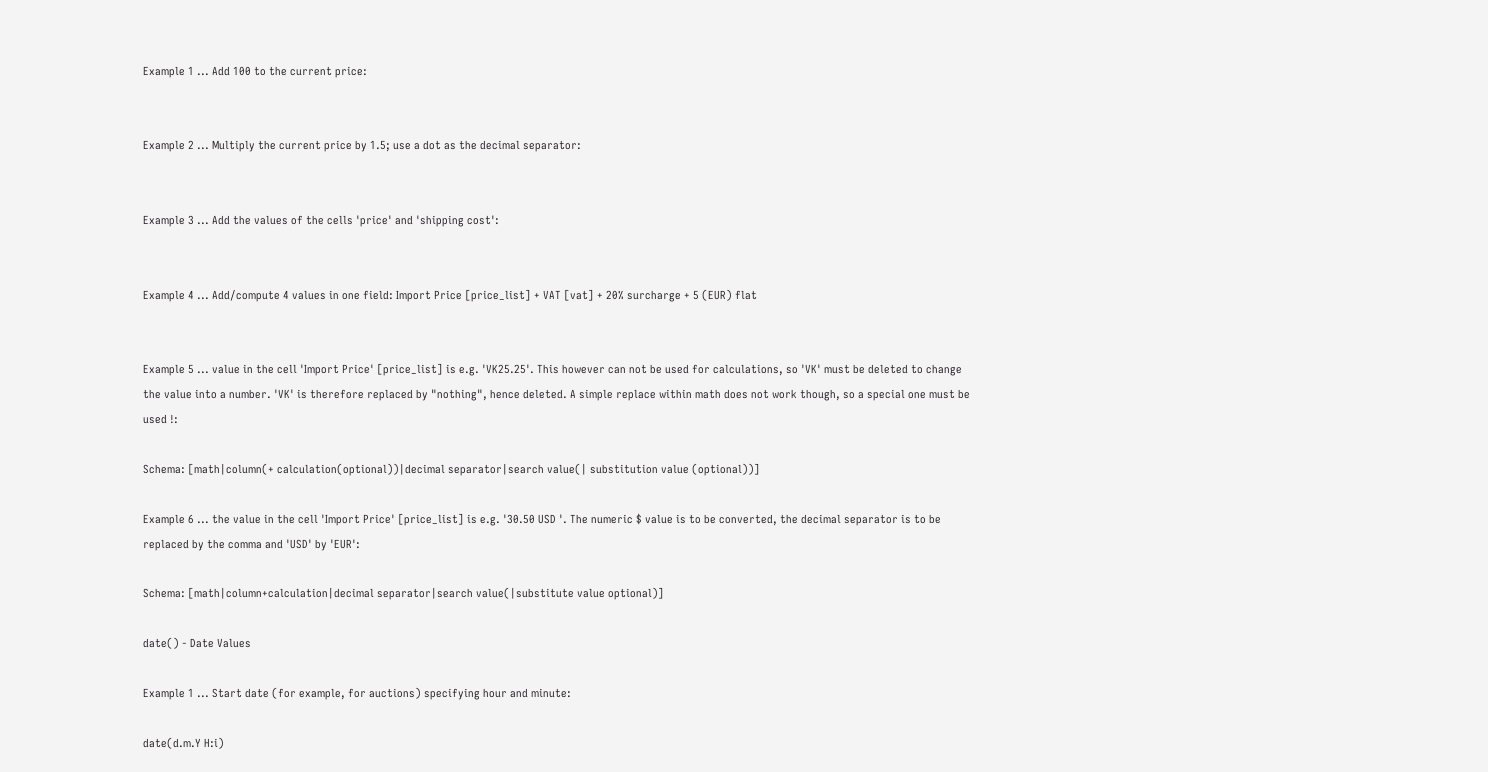Example 1 ... Add 100 to the current price:


Example 2 ... Multiply the current price by 1.5; use a dot as the decimal separator:


Example 3 ... Add the values of the cells 'price' and 'shipping cost':


Example 4 ... Add/compute 4 values in one field: Import Price [price_list] + VAT [vat] + 20% surcharge + 5 (EUR) flat


Example 5 ... value in the cell 'Import Price' [price_list] is e.g. 'VK25.25'. This however can not be used for calculations, so 'VK' must be deleted to change the value into a number. 'VK' is therefore replaced by "nothing", hence deleted. A simple replace within math does not work though, so a special one must be used !:

Schema: [math|column(+ calculation(optional))|decimal separator|search value(| substitution value (optional))]

Example 6 ... the value in the cell 'Import Price' [price_list] is e.g. '30.50 USD '. The numeric $ value is to be converted, the decimal separator is to be replaced by the comma and 'USD' by 'EUR':

Schema: [math|column+calculation|decimal separator|search value(|substitute value optional)]

date() - Date Values

Example 1 ... Start date (for example, for auctions) specifying hour and minute:

date(d.m.Y H:i)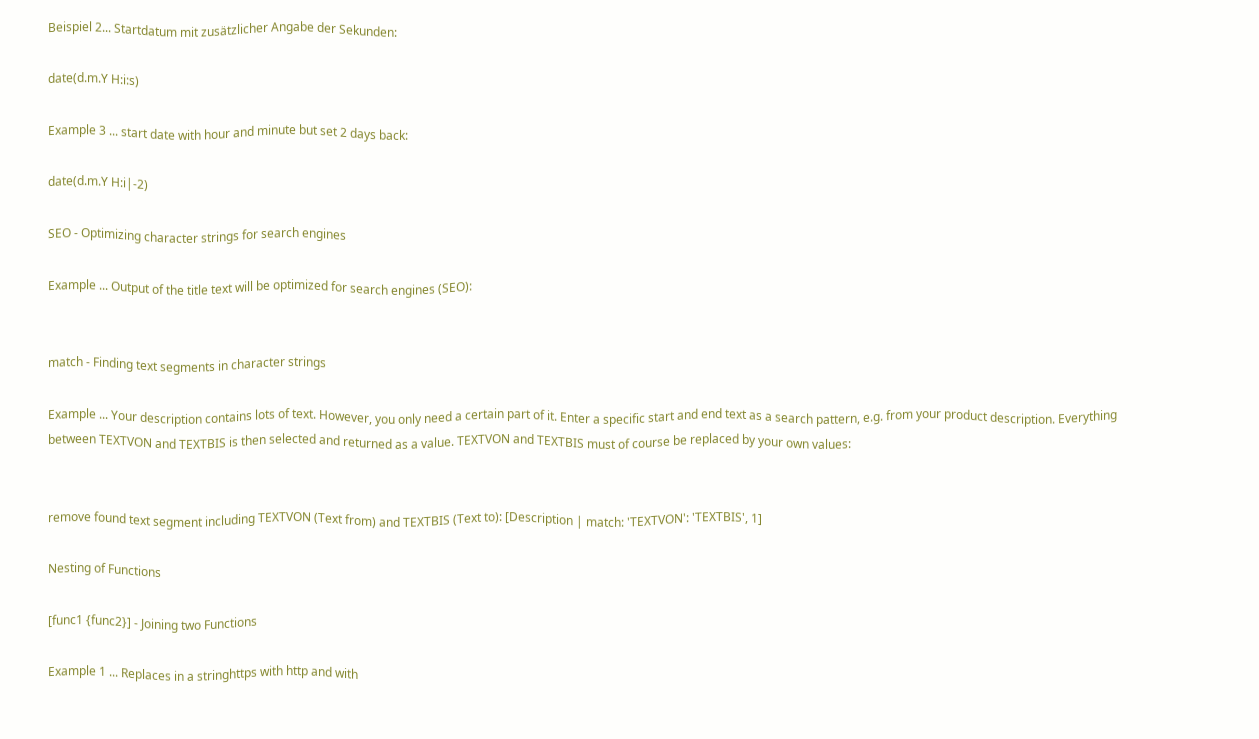Beispiel 2... Startdatum mit zusätzlicher Angabe der Sekunden:

date(d.m.Y H:i:s)

Example 3 ... start date with hour and minute but set 2 days back:

date(d.m.Y H:i|-2)

SEO - Optimizing character strings for search engines

Example ... Output of the title text will be optimized for search engines (SEO):


match - Finding text segments in character strings

Example ... Your description contains lots of text. However, you only need a certain part of it. Enter a specific start and end text as a search pattern, e.g. from your product description. Everything between TEXTVON and TEXTBIS is then selected and returned as a value. TEXTVON and TEXTBIS must of course be replaced by your own values:


remove found text segment including TEXTVON (Text from) and TEXTBIS (Text to): [Description | match: 'TEXTVON': 'TEXTBIS', 1]

Nesting of Functions

[func1 {func2}] - Joining two Functions

Example 1 ... Replaces in a stringhttps with http and with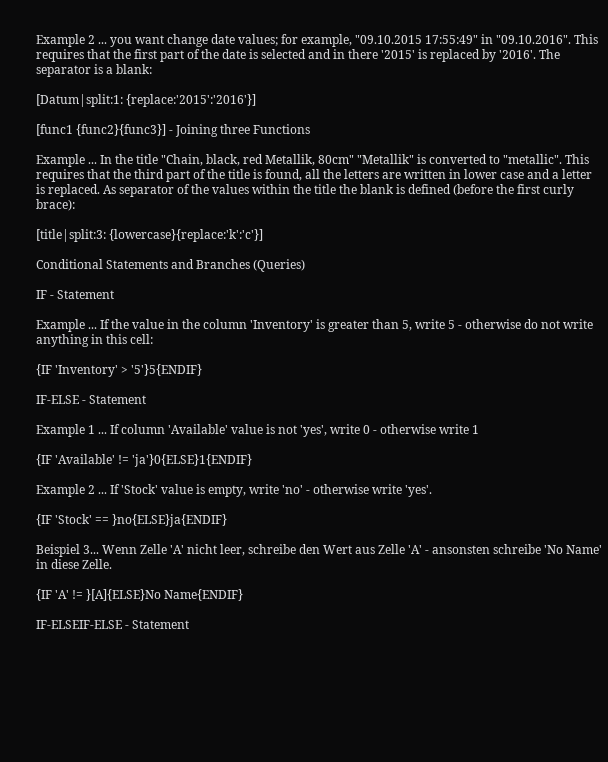Example 2 ... you want change date values; for example, "09.10.2015 17:55:49" in "09.10.2016". This requires that the first part of the date is selected and in there '2015' is replaced by '2016'. The separator is a blank:

[Datum|split:1: {replace:'2015':'2016'}]

[func1 {func2}{func3}] - Joining three Functions

Example ... In the title "Chain, black, red Metallik, 80cm" "Metallik" is converted to "metallic". This requires that the third part of the title is found, all the letters are written in lower case and a letter is replaced. As separator of the values within the title the blank is defined (before the first curly brace):

[title|split:3: {lowercase}{replace:'k':'c'}]

Conditional Statements and Branches (Queries)

IF - Statement

Example ... If the value in the column 'Inventory' is greater than 5, write 5 - otherwise do not write anything in this cell:

{IF 'Inventory' > '5'}5{ENDIF}

IF-ELSE - Statement

Example 1 ... If column 'Available' value is not 'yes', write 0 - otherwise write 1

{IF 'Available' != 'ja'}0{ELSE}1{ENDIF}

Example 2 ... If 'Stock' value is empty, write 'no' - otherwise write 'yes'.

{IF 'Stock' == }no{ELSE}ja{ENDIF}

Beispiel 3... Wenn Zelle 'A' nicht leer, schreibe den Wert aus Zelle 'A' - ansonsten schreibe 'No Name' in diese Zelle.

{IF 'A' != }[A]{ELSE}No Name{ENDIF}

IF-ELSEIF-ELSE - Statement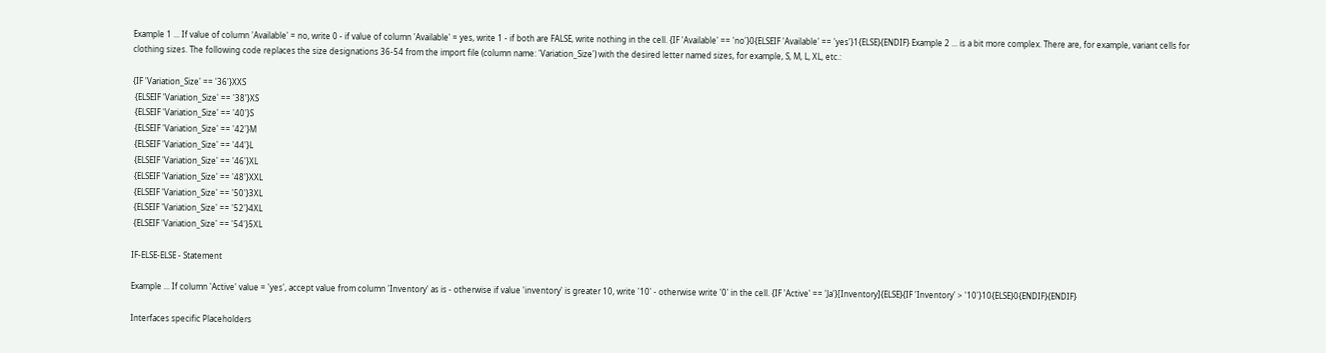Example 1 ... If value of column 'Available' = no, write 0 - if value of column 'Available' = yes, write 1 - if both are FALSE, write nothing in the cell. {IF 'Available' == 'no'}0{ELSEIF 'Available' == 'yes'}1{ELSE}{ENDIF} Example 2 ... is a bit more complex. There are, for example, variant cells for clothing sizes. The following code replaces the size designations 36-54 from the import file (column name: 'Variation_Size') with the desired letter named sizes, for example, S, M, L, XL, etc.:

{IF 'Variation_Size' == '36'}XXS
 {ELSEIF 'Variation_Size' == '38'}XS
 {ELSEIF 'Variation_Size' == '40'}S
 {ELSEIF 'Variation_Size' == '42'}M
 {ELSEIF 'Variation_Size' == '44'}L
 {ELSEIF 'Variation_Size' == '46'}XL
 {ELSEIF 'Variation_Size' == '48'}XXL
 {ELSEIF 'Variation_Size' == '50'}3XL
 {ELSEIF 'Variation_Size' == '52'}4XL
 {ELSEIF 'Variation_Size' == '54'}5XL

IF-ELSE-ELSE - Statement

Example ... If column 'Active' value = 'yes', accept value from column 'Inventory' as is - otherwise if value 'inventory' is greater 10, write '10' - otherwise write '0' in the cell. {IF 'Active' == 'Ja'}[Inventory]{ELSE}{IF 'Inventory' > '10'}10{ELSE}0{ENDIF}{ENDIF}

Interfaces specific Placeholders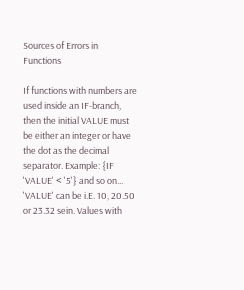Sources of Errors in Functions

If functions with numbers are used inside an IF-branch, then the initial VALUE must be either an integer or have the dot as the decimal separator. Example: {IF 'VALUE' < '5'} and so on... 'VALUE' can be i.E. 10, 20.50 or 23.32 sein. Values with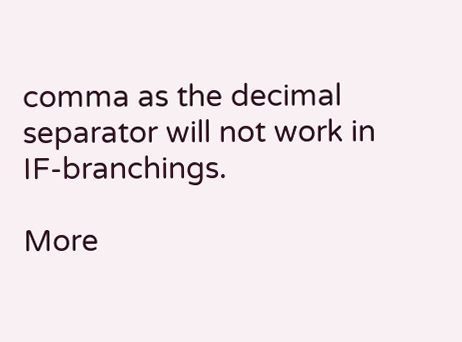comma as the decimal separator will not work in IF-branchings.

More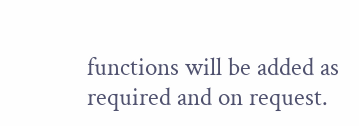functions will be added as required and on request.